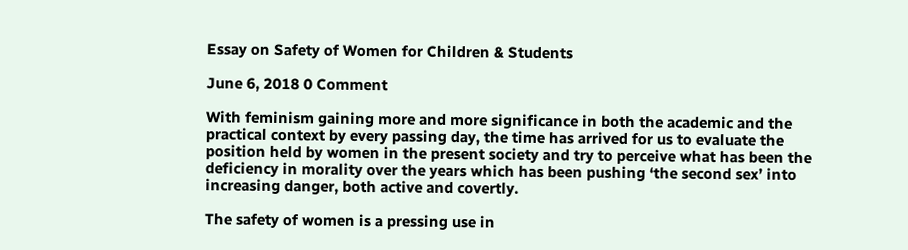Essay on Safety of Women for Children & Students

June 6, 2018 0 Comment

With feminism gaining more and more significance in both the academic and the practical context by every passing day, the time has arrived for us to evaluate the position held by women in the present society and try to perceive what has been the deficiency in morality over the years which has been pushing ‘the second sex’ into increasing danger, both active and covertly.

The safety of women is a pressing use in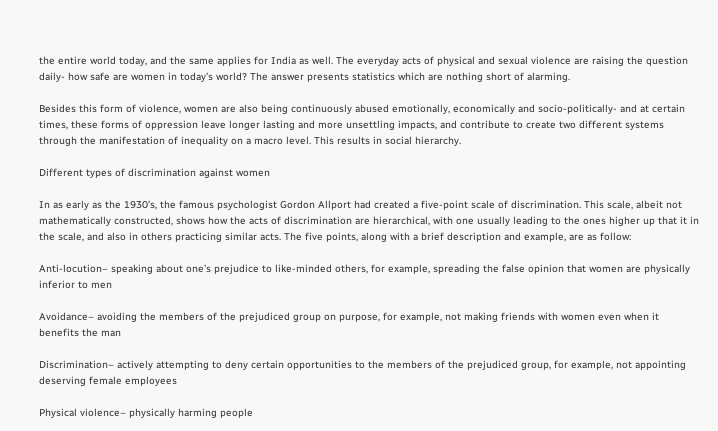the entire world today, and the same applies for India as well. The everyday acts of physical and sexual violence are raising the question daily- how safe are women in today’s world? The answer presents statistics which are nothing short of alarming.

Besides this form of violence, women are also being continuously abused emotionally, economically and socio-politically- and at certain times, these forms of oppression leave longer lasting and more unsettling impacts, and contribute to create two different systems through the manifestation of inequality on a macro level. This results in social hierarchy.

Different types of discrimination against women

In as early as the 1930’s, the famous psychologist Gordon Allport had created a five-point scale of discrimination. This scale, albeit not mathematically constructed, shows how the acts of discrimination are hierarchical, with one usually leading to the ones higher up that it in the scale, and also in others practicing similar acts. The five points, along with a brief description and example, are as follow:

Anti-locution– speaking about one’s prejudice to like-minded others, for example, spreading the false opinion that women are physically inferior to men

Avoidance– avoiding the members of the prejudiced group on purpose, for example, not making friends with women even when it benefits the man

Discrimination– actively attempting to deny certain opportunities to the members of the prejudiced group, for example, not appointing deserving female employees

Physical violence– physically harming people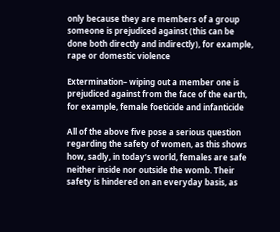only because they are members of a group someone is prejudiced against (this can be done both directly and indirectly), for example, rape or domestic violence

Extermination– wiping out a member one is prejudiced against from the face of the earth, for example, female foeticide and infanticide

All of the above five pose a serious question regarding the safety of women, as this shows how, sadly, in today’s world, females are safe neither inside nor outside the womb. Their safety is hindered on an everyday basis, as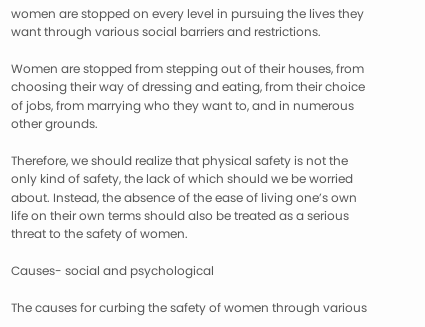women are stopped on every level in pursuing the lives they want through various social barriers and restrictions.

Women are stopped from stepping out of their houses, from choosing their way of dressing and eating, from their choice of jobs, from marrying who they want to, and in numerous other grounds.

Therefore, we should realize that physical safety is not the only kind of safety, the lack of which should we be worried about. Instead, the absence of the ease of living one’s own life on their own terms should also be treated as a serious threat to the safety of women.

Causes- social and psychological

The causes for curbing the safety of women through various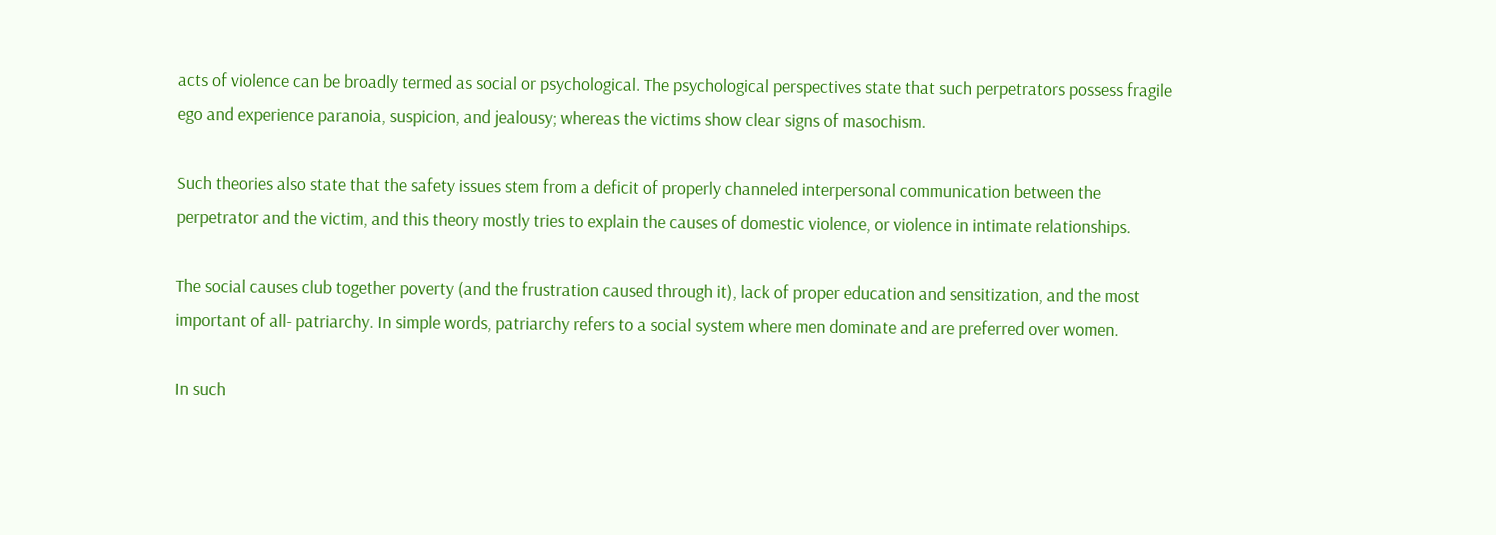acts of violence can be broadly termed as social or psychological. The psychological perspectives state that such perpetrators possess fragile ego and experience paranoia, suspicion, and jealousy; whereas the victims show clear signs of masochism.

Such theories also state that the safety issues stem from a deficit of properly channeled interpersonal communication between the perpetrator and the victim, and this theory mostly tries to explain the causes of domestic violence, or violence in intimate relationships.

The social causes club together poverty (and the frustration caused through it), lack of proper education and sensitization, and the most important of all- patriarchy. In simple words, patriarchy refers to a social system where men dominate and are preferred over women.

In such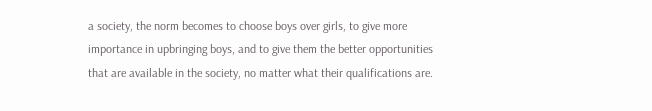a society, the norm becomes to choose boys over girls, to give more importance in upbringing boys, and to give them the better opportunities that are available in the society, no matter what their qualifications are.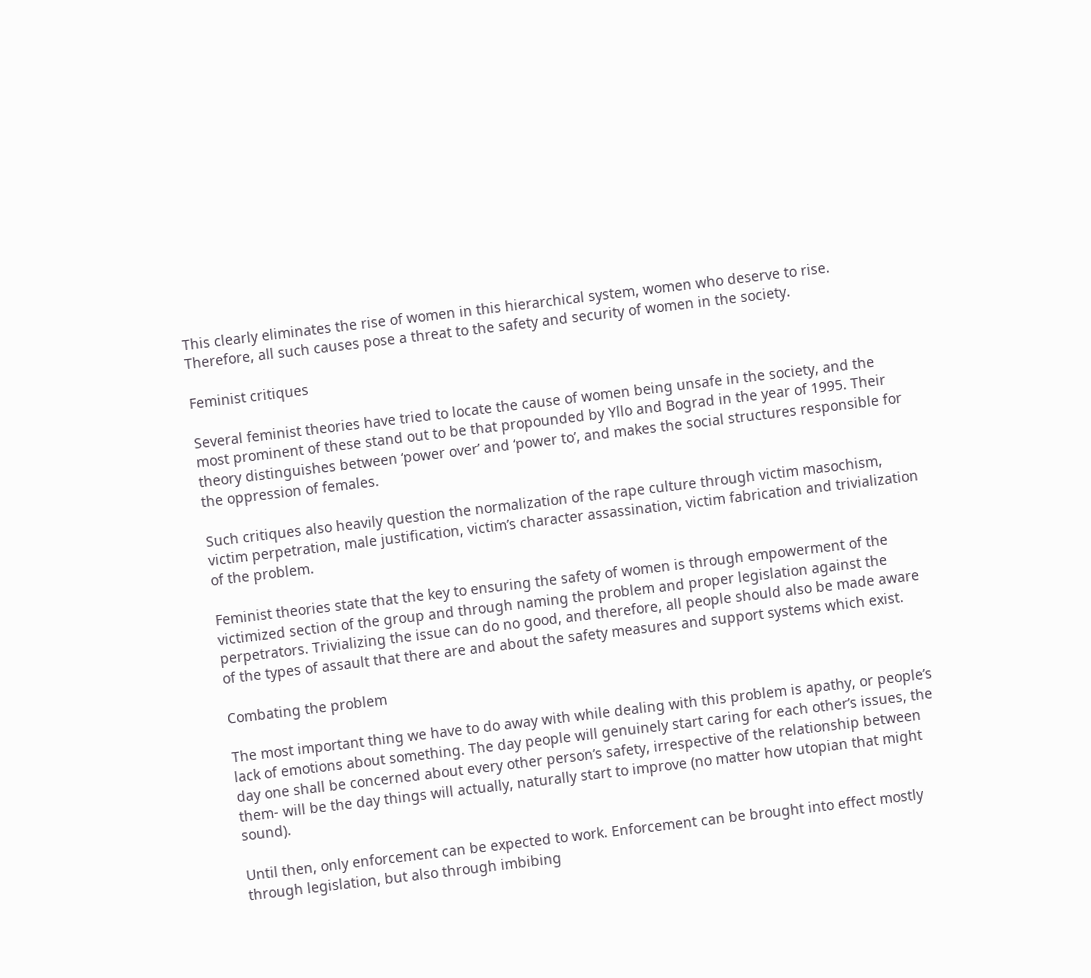This clearly eliminates the rise of women in this hierarchical system, women who deserve to rise. Therefore, all such causes pose a threat to the safety and security of women in the society.

Feminist critiques

Several feminist theories have tried to locate the cause of women being unsafe in the society, and the most prominent of these stand out to be that propounded by Yllo and Bograd in the year of 1995. Their theory distinguishes between ‘power over’ and ‘power to’, and makes the social structures responsible for the oppression of females.

Such critiques also heavily question the normalization of the rape culture through victim masochism, victim perpetration, male justification, victim’s character assassination, victim fabrication and trivialization of the problem.

Feminist theories state that the key to ensuring the safety of women is through empowerment of the victimized section of the group and through naming the problem and proper legislation against the perpetrators. Trivializing the issue can do no good, and therefore, all people should also be made aware of the types of assault that there are and about the safety measures and support systems which exist.

Combating the problem

The most important thing we have to do away with while dealing with this problem is apathy, or people’s lack of emotions about something. The day people will genuinely start caring for each other’s issues, the day one shall be concerned about every other person’s safety, irrespective of the relationship between them- will be the day things will actually, naturally start to improve (no matter how utopian that might sound).

Until then, only enforcement can be expected to work. Enforcement can be brought into effect mostly through legislation, but also through imbibing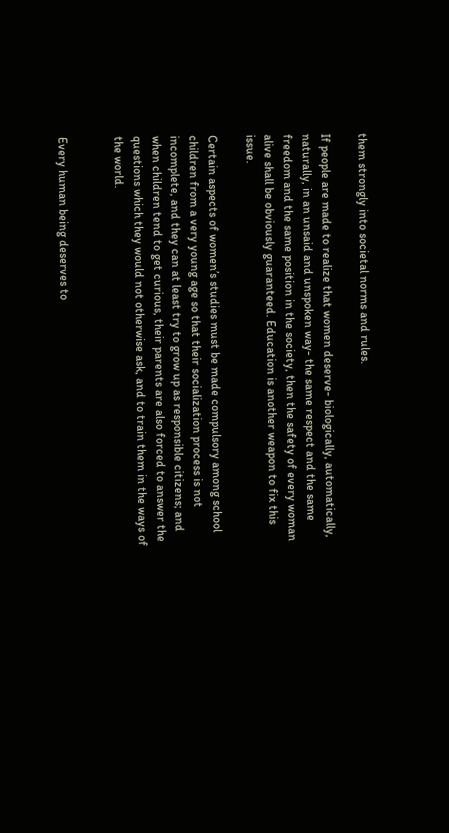them strongly into societal norms and rules.

If people are made to realize that women deserve- biologically, automatically, naturally, in an unsaid and unspoken way- the same respect and the same freedom and the same position in the society, then the safety of every woman alive shall be obviously guaranteed. Education is another weapon to fix this issue.

Certain aspects of women’s studies must be made compulsory among school children from a very young age so that their socialization process is not incomplete, and they can at least try to grow up as responsible citizens; and when children tend to get curious, their parents are also forced to answer the questions which they would not otherwise ask, and to train them in the ways of the world.


Every human being deserves to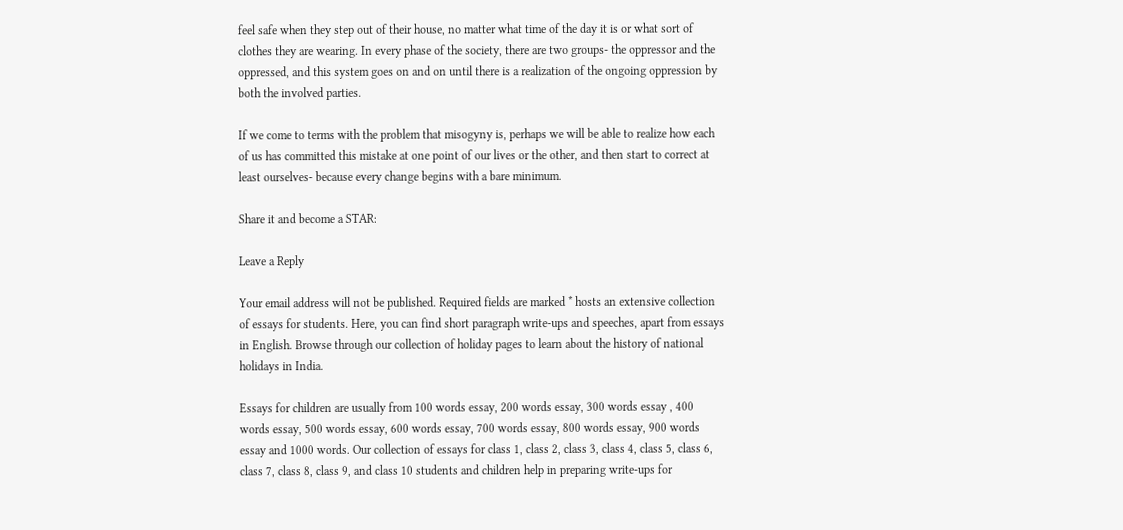feel safe when they step out of their house, no matter what time of the day it is or what sort of clothes they are wearing. In every phase of the society, there are two groups- the oppressor and the oppressed, and this system goes on and on until there is a realization of the ongoing oppression by both the involved parties.

If we come to terms with the problem that misogyny is, perhaps we will be able to realize how each of us has committed this mistake at one point of our lives or the other, and then start to correct at least ourselves- because every change begins with a bare minimum.

Share it and become a STAR:

Leave a Reply

Your email address will not be published. Required fields are marked * hosts an extensive collection of essays for students. Here, you can find short paragraph write-ups and speeches, apart from essays in English. Browse through our collection of holiday pages to learn about the history of national holidays in India.

Essays for children are usually from 100 words essay, 200 words essay, 300 words essay , 400 words essay, 500 words essay, 600 words essay, 700 words essay, 800 words essay, 900 words essay and 1000 words. Our collection of essays for class 1, class 2, class 3, class 4, class 5, class 6, class 7, class 8, class 9, and class 10 students and children help in preparing write-ups for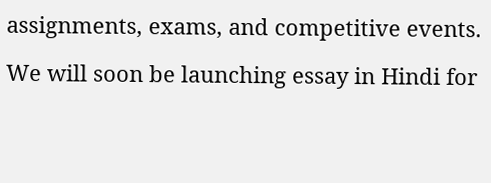assignments, exams, and competitive events.

We will soon be launching essay in Hindi for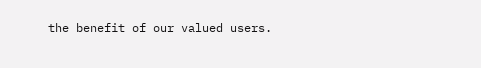the benefit of our valued users.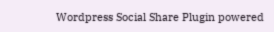Wordpress Social Share Plugin powered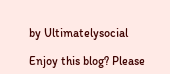by Ultimatelysocial

Enjoy this blog? Please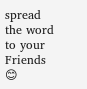spread the word to your Friends 😊